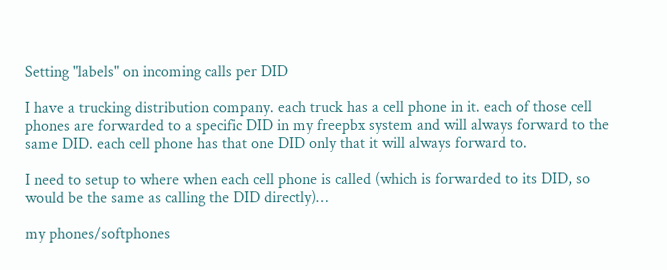Setting "labels" on incoming calls per DID

I have a trucking distribution company. each truck has a cell phone in it. each of those cell phones are forwarded to a specific DID in my freepbx system and will always forward to the same DID. each cell phone has that one DID only that it will always forward to.

I need to setup to where when each cell phone is called (which is forwarded to its DID, so would be the same as calling the DID directly)…

my phones/softphones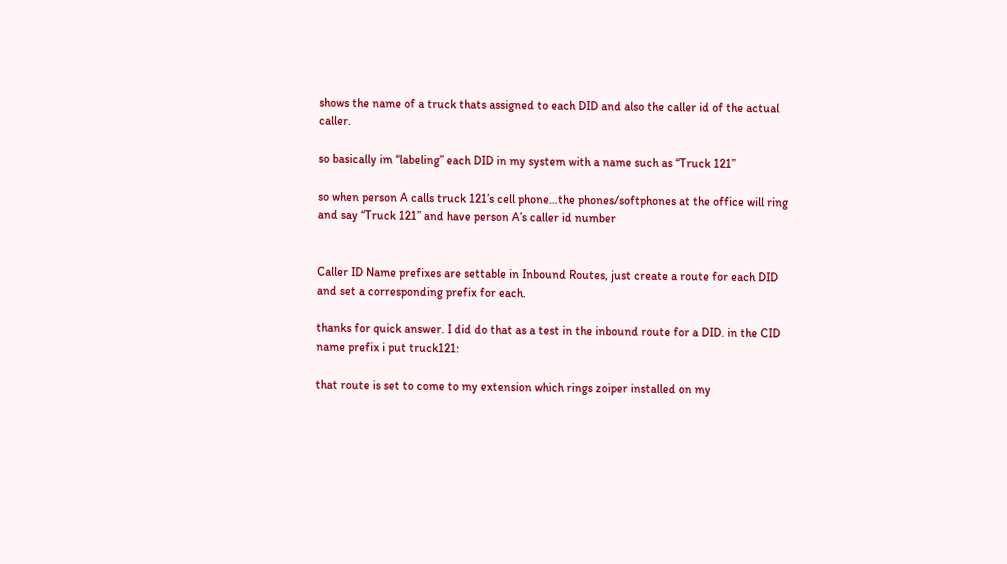shows the name of a truck thats assigned to each DID and also the caller id of the actual caller.

so basically im “labeling” each DID in my system with a name such as “Truck 121”

so when person A calls truck 121’s cell phone…the phones/softphones at the office will ring and say “Truck 121” and have person A’s caller id number


Caller ID Name prefixes are settable in Inbound Routes, just create a route for each DID and set a corresponding prefix for each.

thanks for quick answer. I did do that as a test in the inbound route for a DID. in the CID name prefix i put truck121:

that route is set to come to my extension which rings zoiper installed on my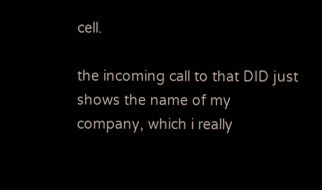cell.

the incoming call to that DID just shows the name of my company, which i really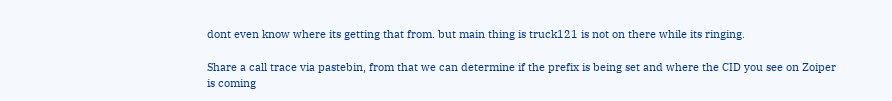dont even know where its getting that from. but main thing is truck121 is not on there while its ringing.

Share a call trace via pastebin, from that we can determine if the prefix is being set and where the CID you see on Zoiper is coming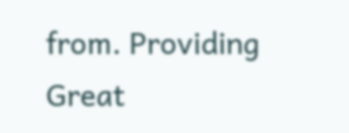from. Providing Great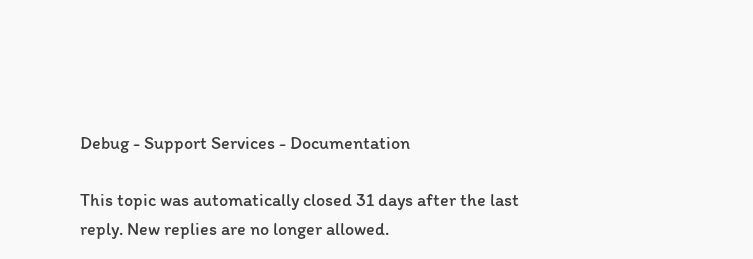Debug - Support Services - Documentation

This topic was automatically closed 31 days after the last reply. New replies are no longer allowed.